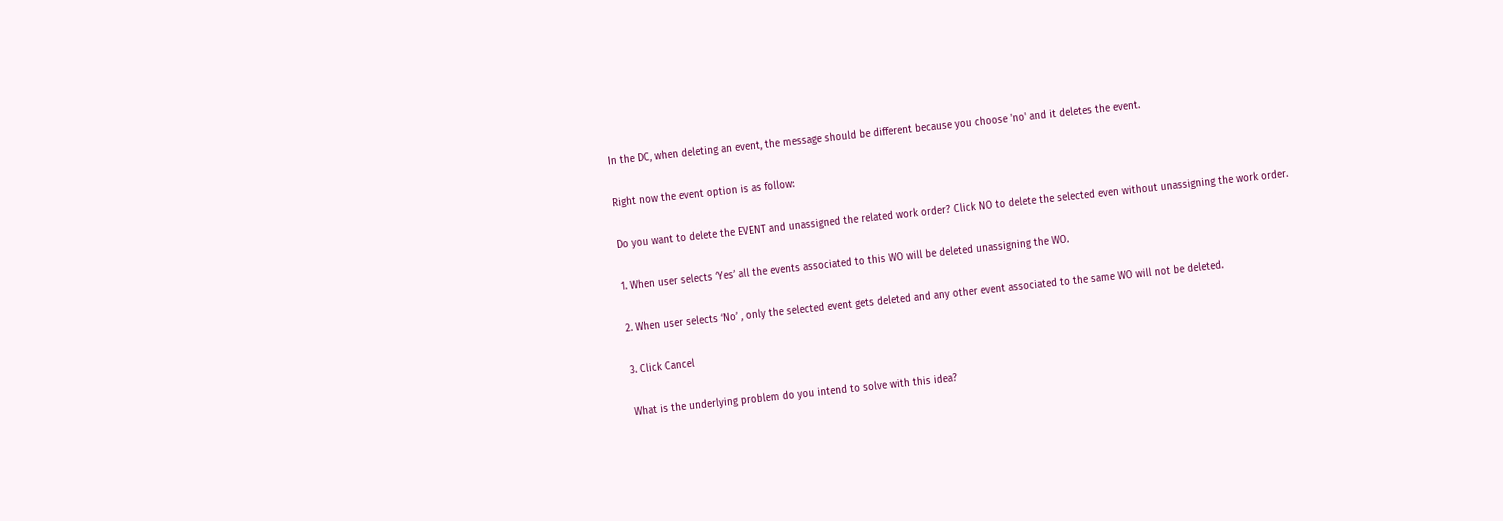In the DC, when deleting an event, the message should be different because you choose 'no' and it deletes the event.

Right now the event option is as follow:

Do you want to delete the EVENT and unassigned the related work order? Click NO to delete the selected even without unassigning the work order.

1. When user selects ‘Yes’ all the events associated to this WO will be deleted unassigning the WO.

2. When user selects ‘No’ , only the selected event gets deleted and any other event associated to the same WO will not be deleted.

3. Click Cancel

What is the underlying problem do you intend to solve with this idea?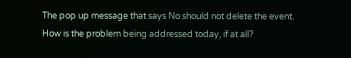The pop up message that says No should not delete the event.
How is the problem being addressed today, if at all?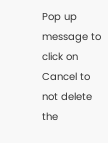Pop up message to click on Cancel to not delete the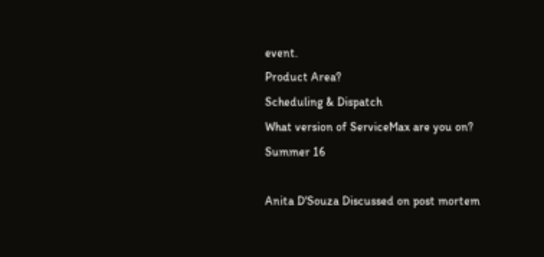event.
Product Area?
Scheduling & Dispatch
What version of ServiceMax are you on?
Summer 16

Anita D'Souza Discussed on post mortem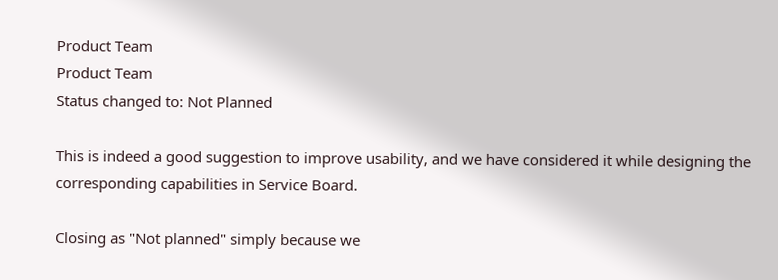Product Team
Product Team
Status changed to: Not Planned

This is indeed a good suggestion to improve usability, and we have considered it while designing the corresponding capabilities in Service Board.

Closing as "Not planned" simply because we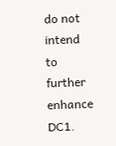do not intend to further enhance DC1.